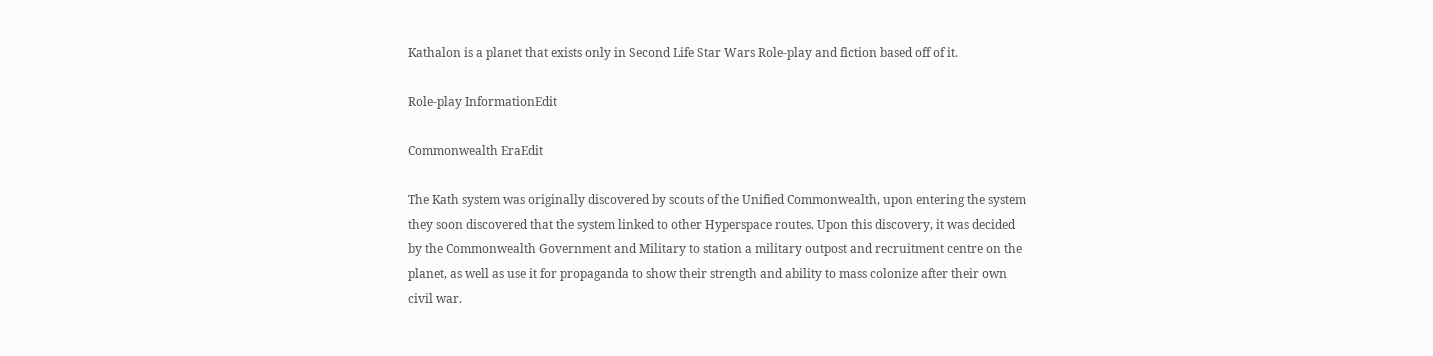Kathalon is a planet that exists only in Second Life Star Wars Role-play and fiction based off of it.

Role-play InformationEdit

Commonwealth EraEdit

The Kath system was originally discovered by scouts of the Unified Commonwealth, upon entering the system they soon discovered that the system linked to other Hyperspace routes. Upon this discovery, it was decided by the Commonwealth Government and Military to station a military outpost and recruitment centre on the planet, as well as use it for propaganda to show their strength and ability to mass colonize after their own civil war.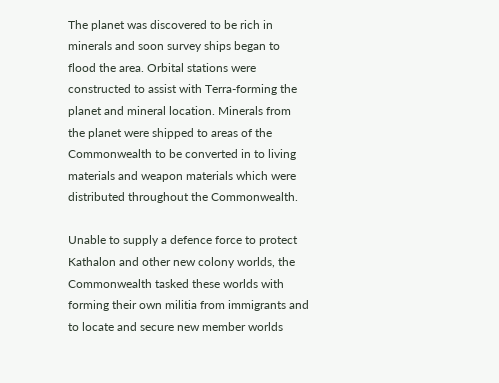The planet was discovered to be rich in minerals and soon survey ships began to flood the area. Orbital stations were constructed to assist with Terra-forming the planet and mineral location. Minerals from the planet were shipped to areas of the Commonwealth to be converted in to living materials and weapon materials which were distributed throughout the Commonwealth.

Unable to supply a defence force to protect Kathalon and other new colony worlds, the Commonwealth tasked these worlds with forming their own militia from immigrants and to locate and secure new member worlds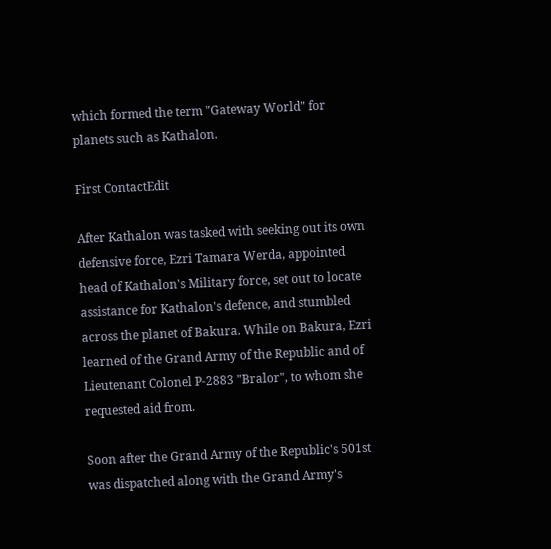which formed the term "Gateway World" for planets such as Kathalon.

First ContactEdit

After Kathalon was tasked with seeking out its own defensive force, Ezri Tamara Werda, appointed head of Kathalon's Military force, set out to locate assistance for Kathalon's defence, and stumbled across the planet of Bakura. While on Bakura, Ezri learned of the Grand Army of the Republic and of Lieutenant Colonel P-2883 "Bralor", to whom she requested aid from.

Soon after the Grand Army of the Republic's 501st was dispatched along with the Grand Army's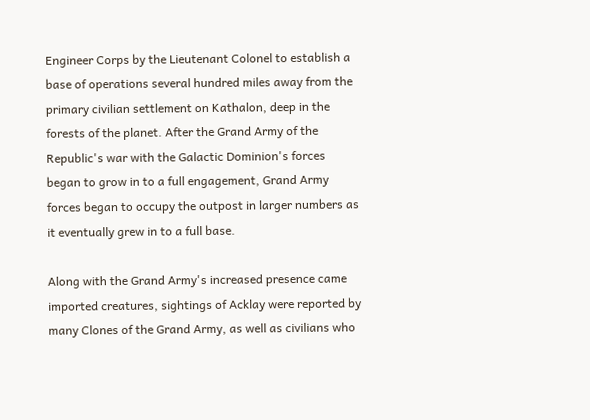Engineer Corps by the Lieutenant Colonel to establish a base of operations several hundred miles away from the primary civilian settlement on Kathalon, deep in the forests of the planet. After the Grand Army of the Republic's war with the Galactic Dominion's forces began to grow in to a full engagement, Grand Army forces began to occupy the outpost in larger numbers as it eventually grew in to a full base.

Along with the Grand Army's increased presence came imported creatures, sightings of Acklay were reported by many Clones of the Grand Army, as well as civilians who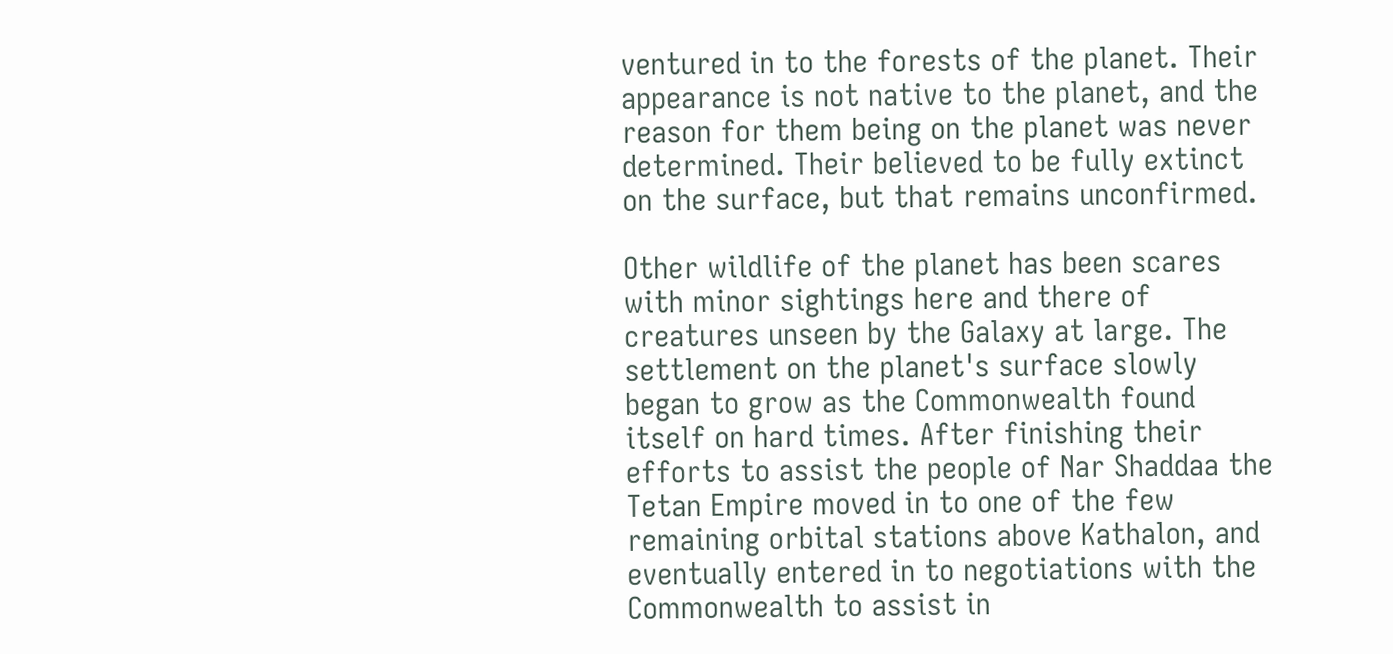ventured in to the forests of the planet. Their appearance is not native to the planet, and the reason for them being on the planet was never determined. Their believed to be fully extinct on the surface, but that remains unconfirmed.

Other wildlife of the planet has been scares with minor sightings here and there of creatures unseen by the Galaxy at large. The settlement on the planet's surface slowly began to grow as the Commonwealth found itself on hard times. After finishing their efforts to assist the people of Nar Shaddaa the Tetan Empire moved in to one of the few remaining orbital stations above Kathalon, and eventually entered in to negotiations with the Commonwealth to assist in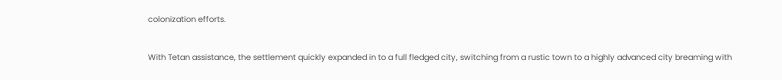colonization efforts.

With Tetan assistance, the settlement quickly expanded in to a full fledged city, switching from a rustic town to a highly advanced city breaming with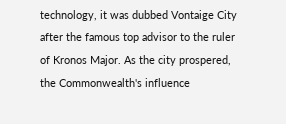technology, it was dubbed Vontaige City after the famous top advisor to the ruler of Kronos Major. As the city prospered, the Commonwealth's influence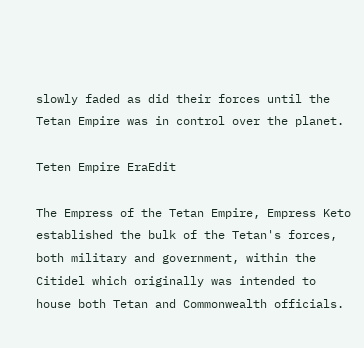slowly faded as did their forces until the Tetan Empire was in control over the planet.

Teten Empire EraEdit

The Empress of the Tetan Empire, Empress Keto established the bulk of the Tetan's forces, both military and government, within the Citidel which originally was intended to house both Tetan and Commonwealth officials.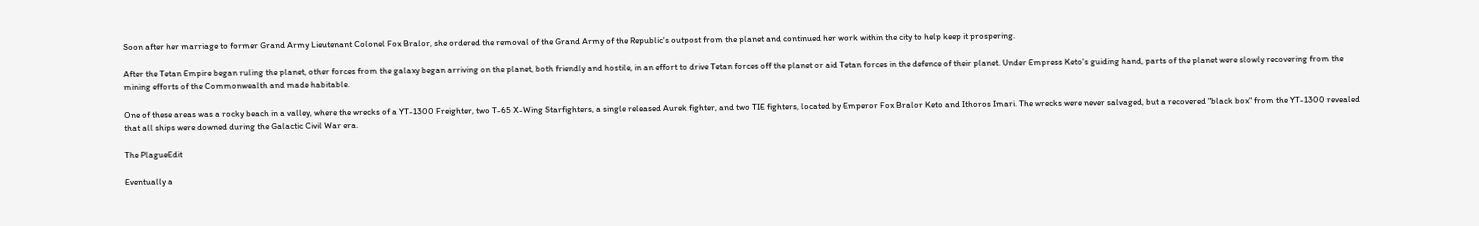Soon after her marriage to former Grand Army Lieutenant Colonel Fox Bralor, she ordered the removal of the Grand Army of the Republic's outpost from the planet and continued her work within the city to help keep it prospering.

After the Tetan Empire began ruling the planet, other forces from the galaxy began arriving on the planet, both friendly and hostile, in an effort to drive Tetan forces off the planet or aid Tetan forces in the defence of their planet. Under Empress Keto's guiding hand, parts of the planet were slowly recovering from the mining efforts of the Commonwealth and made habitable.

One of these areas was a rocky beach in a valley, where the wrecks of a YT-1300 Freighter, two T-65 X-Wing Starfighters, a single released Aurek fighter, and two TIE fighters, located by Emperor Fox Bralor Keto and Ithoros Imari. The wrecks were never salvaged, but a recovered "black box" from the YT-1300 revealed that all ships were downed during the Galactic Civil War era.

The PlagueEdit

Eventually a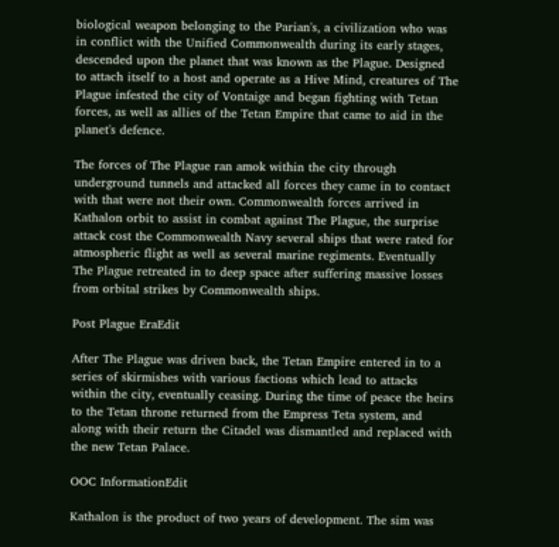biological weapon belonging to the Parian's, a civilization who was in conflict with the Unified Commonwealth during its early stages, descended upon the planet that was known as the Plague. Designed to attach itself to a host and operate as a Hive Mind, creatures of The Plague infested the city of Vontaige and began fighting with Tetan forces, as well as allies of the Tetan Empire that came to aid in the planet's defence.

The forces of The Plague ran amok within the city through underground tunnels and attacked all forces they came in to contact with that were not their own. Commonwealth forces arrived in Kathalon orbit to assist in combat against The Plague, the surprise attack cost the Commonwealth Navy several ships that were rated for atmospheric flight as well as several marine regiments. Eventually The Plague retreated in to deep space after suffering massive losses from orbital strikes by Commonwealth ships.

Post Plague EraEdit

After The Plague was driven back, the Tetan Empire entered in to a series of skirmishes with various factions which lead to attacks within the city, eventually ceasing. During the time of peace the heirs to the Tetan throne returned from the Empress Teta system, and along with their return the Citadel was dismantled and replaced with the new Tetan Palace.

OOC InformationEdit

Kathalon is the product of two years of development. The sim was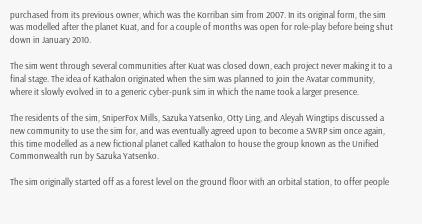purchased from its previous owner, which was the Korriban sim from 2007. In its original form, the sim was modelled after the planet Kuat, and for a couple of months was open for role-play before being shut down in January 2010.

The sim went through several communities after Kuat was closed down, each project never making it to a final stage. The idea of Kathalon originated when the sim was planned to join the Avatar community, where it slowly evolved in to a generic cyber-punk sim in which the name took a larger presence.

The residents of the sim, SniperFox Mills, Sazuka Yatsenko, Otty Ling, and Aleyah Wingtips discussed a new community to use the sim for, and was eventually agreed upon to become a SWRP sim once again, this time modelled as a new fictional planet called Kathalon to house the group known as the Unified Commonwealth run by Sazuka Yatsenko.

The sim originally started off as a forest level on the ground floor with an orbital station, to offer people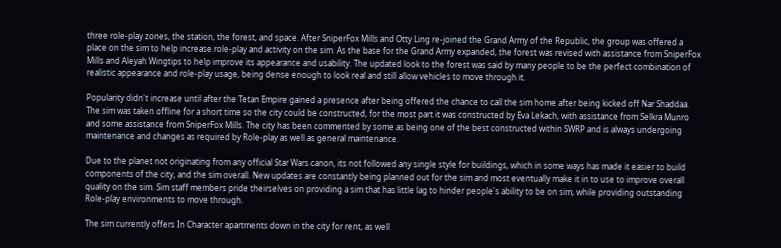three role-play zones, the station, the forest, and space. After SniperFox Mills and Otty Ling re-joined the Grand Army of the Republic, the group was offered a place on the sim to help increase role-play and activity on the sim. As the base for the Grand Army expanded, the forest was revised with assistance from SniperFox Mills and Aleyah Wingtips to help improve its appearance and usability. The updated look to the forest was said by many people to be the perfect combination of realistic appearance and role-play usage, being dense enough to look real and still allow vehicles to move through it.

Popularity didn't increase until after the Tetan Empire gained a presence after being offered the chance to call the sim home after being kicked off Nar Shaddaa. The sim was taken offline for a short time so the city could be constructed, for the most part it was constructed by Eva Lekach, with assistance from Selkra Munro and some assistance from SniperFox Mills. The city has been commented by some as being one of the best constructed within SWRP and is always undergoing maintenance and changes as required by Role-play as well as general maintenance.

Due to the planet not originating from any official Star Wars canon, its not followed any single style for buildings, which in some ways has made it easier to build components of the city, and the sim overall. New updates are constantly being planned out for the sim and most eventually make it in to use to improve overall quality on the sim. Sim staff members pride theirselves on providing a sim that has little lag to hinder people's ability to be on sim, while providing outstanding Role-play environments to move through.

The sim currently offers In Character apartments down in the city for rent, as well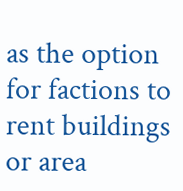as the option for factions to rent buildings or area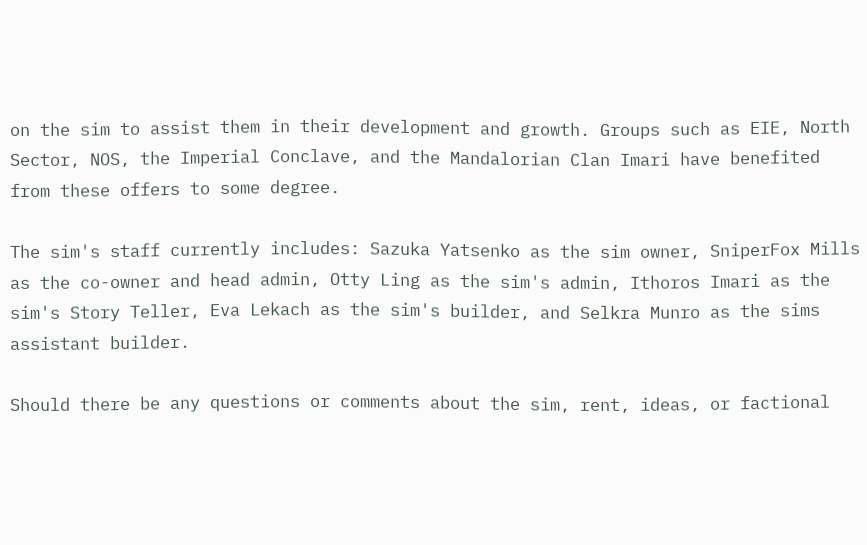on the sim to assist them in their development and growth. Groups such as EIE, North Sector, NOS, the Imperial Conclave, and the Mandalorian Clan Imari have benefited from these offers to some degree.

The sim's staff currently includes: Sazuka Yatsenko as the sim owner, SniperFox Mills as the co-owner and head admin, Otty Ling as the sim's admin, Ithoros Imari as the sim's Story Teller, Eva Lekach as the sim's builder, and Selkra Munro as the sims assistant builder.

Should there be any questions or comments about the sim, rent, ideas, or factional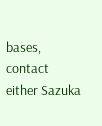bases, contact either Sazuka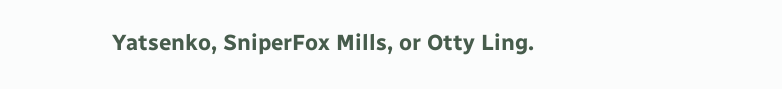Yatsenko, SniperFox Mills, or Otty Ling.